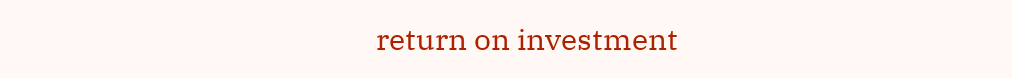return on investment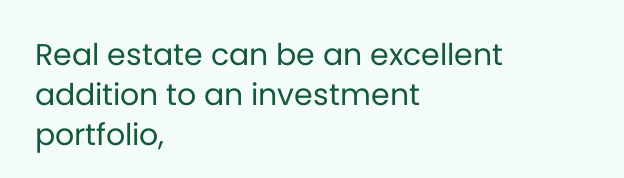Real estate can be an excellent addition to an investment portfolio,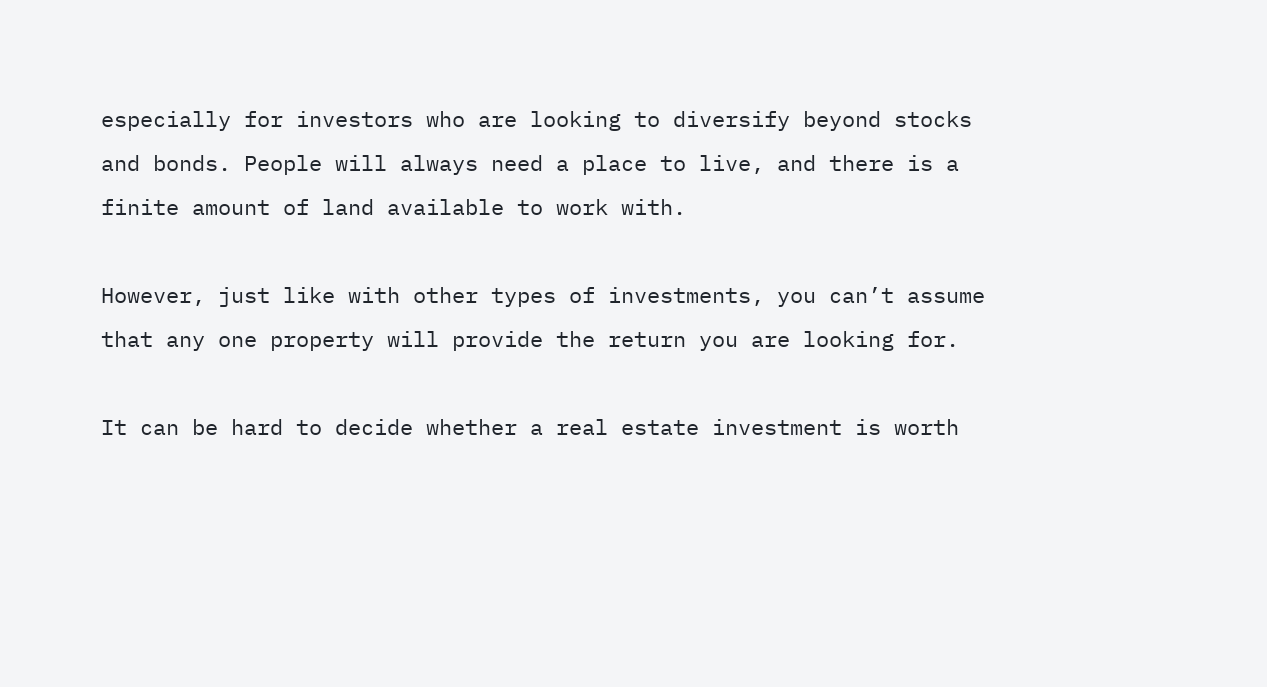especially for investors who are looking to diversify beyond stocks and bonds. People will always need a place to live, and there is a finite amount of land available to work with.

However, just like with other types of investments, you can’t assume that any one property will provide the return you are looking for.

It can be hard to decide whether a real estate investment is worth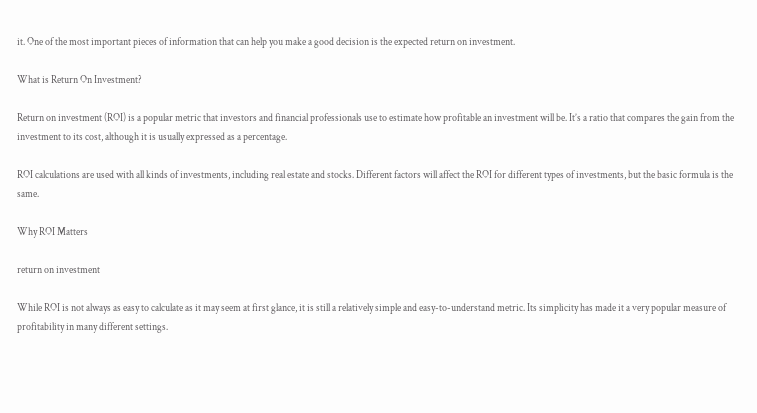it. One of the most important pieces of information that can help you make a good decision is the expected return on investment.

What is Return On Investment?

Return on investment (ROI) is a popular metric that investors and financial professionals use to estimate how profitable an investment will be. It’s a ratio that compares the gain from the investment to its cost, although it is usually expressed as a percentage.

ROI calculations are used with all kinds of investments, including real estate and stocks. Different factors will affect the ROI for different types of investments, but the basic formula is the same.

Why ROI Matters

return on investment

While ROI is not always as easy to calculate as it may seem at first glance, it is still a relatively simple and easy-to-understand metric. Its simplicity has made it a very popular measure of profitability in many different settings.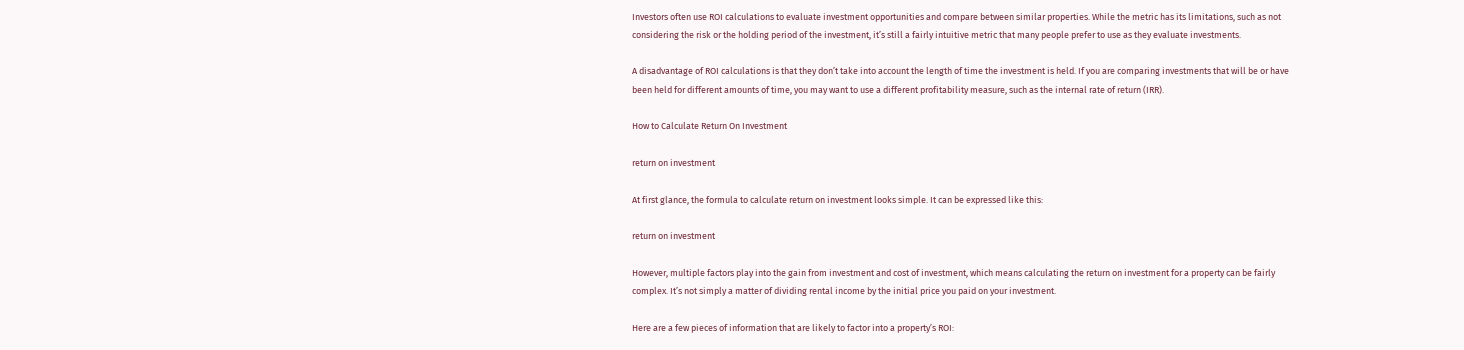Investors often use ROI calculations to evaluate investment opportunities and compare between similar properties. While the metric has its limitations, such as not considering the risk or the holding period of the investment, it’s still a fairly intuitive metric that many people prefer to use as they evaluate investments.

A disadvantage of ROI calculations is that they don’t take into account the length of time the investment is held. If you are comparing investments that will be or have been held for different amounts of time, you may want to use a different profitability measure, such as the internal rate of return (IRR).

How to Calculate Return On Investment

return on investment

At first glance, the formula to calculate return on investment looks simple. It can be expressed like this:

return on investment

However, multiple factors play into the gain from investment and cost of investment, which means calculating the return on investment for a property can be fairly complex. It’s not simply a matter of dividing rental income by the initial price you paid on your investment.

Here are a few pieces of information that are likely to factor into a property’s ROI: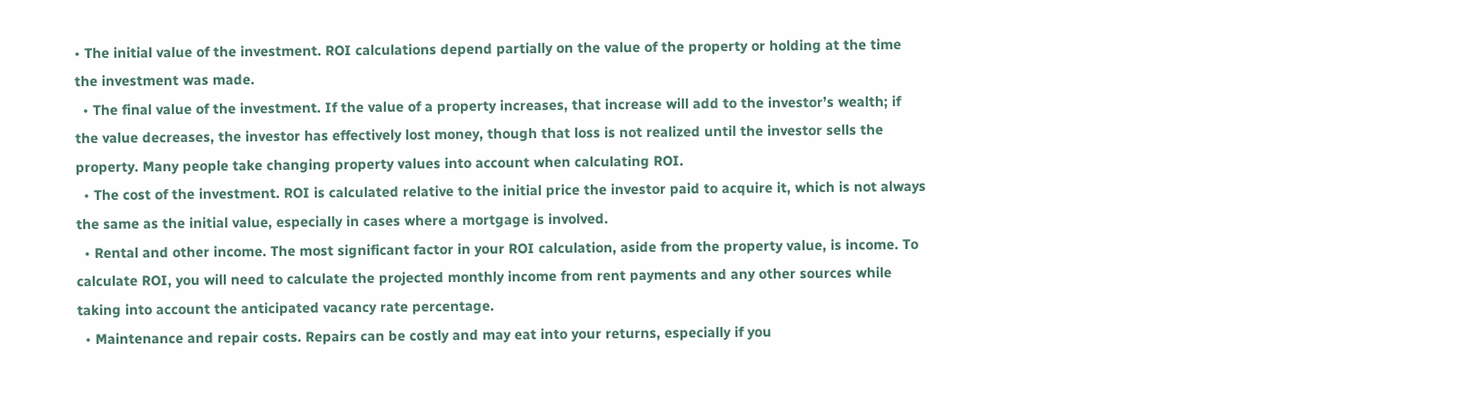• The initial value of the investment. ROI calculations depend partially on the value of the property or holding at the time the investment was made.
  • The final value of the investment. If the value of a property increases, that increase will add to the investor’s wealth; if the value decreases, the investor has effectively lost money, though that loss is not realized until the investor sells the property. Many people take changing property values into account when calculating ROI.
  • The cost of the investment. ROI is calculated relative to the initial price the investor paid to acquire it, which is not always the same as the initial value, especially in cases where a mortgage is involved.
  • Rental and other income. The most significant factor in your ROI calculation, aside from the property value, is income. To calculate ROI, you will need to calculate the projected monthly income from rent payments and any other sources while taking into account the anticipated vacancy rate percentage.
  • Maintenance and repair costs. Repairs can be costly and may eat into your returns, especially if you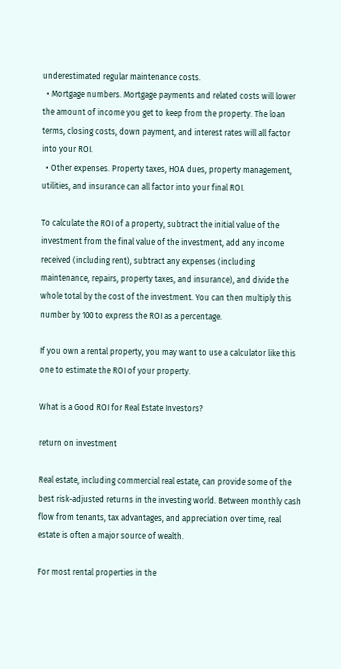underestimated regular maintenance costs.
  • Mortgage numbers. Mortgage payments and related costs will lower the amount of income you get to keep from the property. The loan terms, closing costs, down payment, and interest rates will all factor into your ROI.
  • Other expenses. Property taxes, HOA dues, property management, utilities, and insurance can all factor into your final ROI.

To calculate the ROI of a property, subtract the initial value of the investment from the final value of the investment, add any income received (including rent), subtract any expenses (including maintenance, repairs, property taxes, and insurance), and divide the whole total by the cost of the investment. You can then multiply this number by 100 to express the ROI as a percentage.

If you own a rental property, you may want to use a calculator like this one to estimate the ROI of your property.

What is a Good ROI for Real Estate Investors?

return on investment

Real estate, including commercial real estate, can provide some of the best risk-adjusted returns in the investing world. Between monthly cash flow from tenants, tax advantages, and appreciation over time, real estate is often a major source of wealth.

For most rental properties in the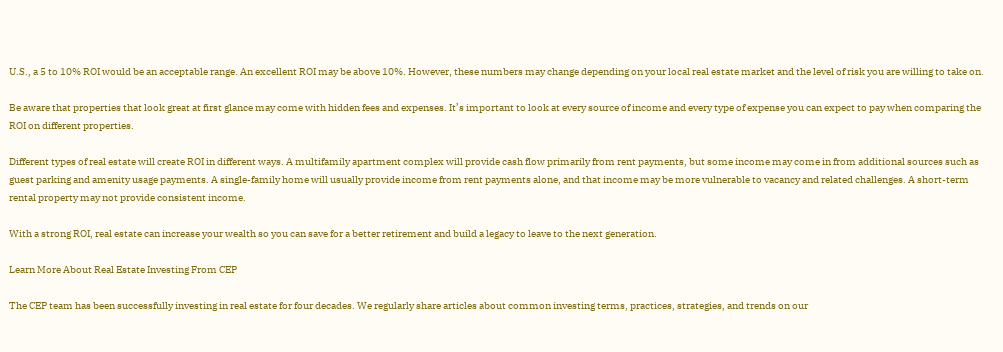U.S., a 5 to 10% ROI would be an acceptable range. An excellent ROI may be above 10%. However, these numbers may change depending on your local real estate market and the level of risk you are willing to take on.

Be aware that properties that look great at first glance may come with hidden fees and expenses. It’s important to look at every source of income and every type of expense you can expect to pay when comparing the ROI on different properties.

Different types of real estate will create ROI in different ways. A multifamily apartment complex will provide cash flow primarily from rent payments, but some income may come in from additional sources such as guest parking and amenity usage payments. A single-family home will usually provide income from rent payments alone, and that income may be more vulnerable to vacancy and related challenges. A short-term rental property may not provide consistent income.

With a strong ROI, real estate can increase your wealth so you can save for a better retirement and build a legacy to leave to the next generation.

Learn More About Real Estate Investing From CEP

The CEP team has been successfully investing in real estate for four decades. We regularly share articles about common investing terms, practices, strategies, and trends on our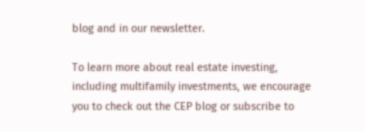blog and in our newsletter.

To learn more about real estate investing, including multifamily investments, we encourage you to check out the CEP blog or subscribe to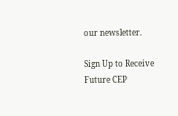our newsletter.

Sign Up to Receive Future CEP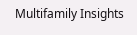Multifamily Insights